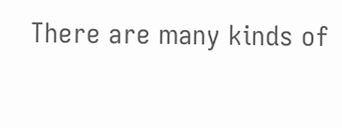There are many kinds of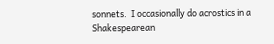sonnets.  I occasionally do acrostics in a Shakespearean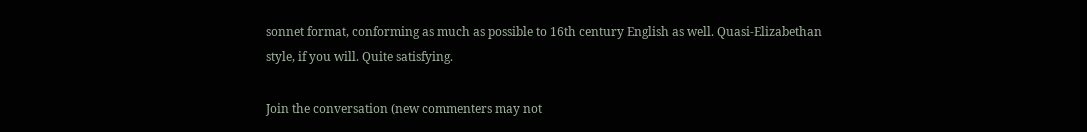sonnet format, conforming as much as possible to 16th century English as well. Quasi-Elizabethan style, if you will. Quite satisfying.

Join the conversation (new commenters may not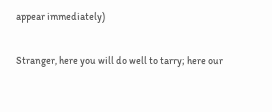appear immediately)

Stranger, here you will do well to tarry; here our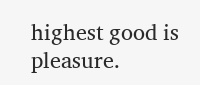highest good is pleasure.